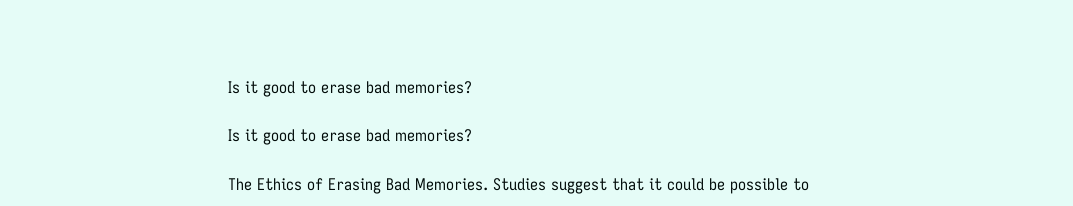Is it good to erase bad memories?

Is it good to erase bad memories?

The Ethics of Erasing Bad Memories. Studies suggest that it could be possible to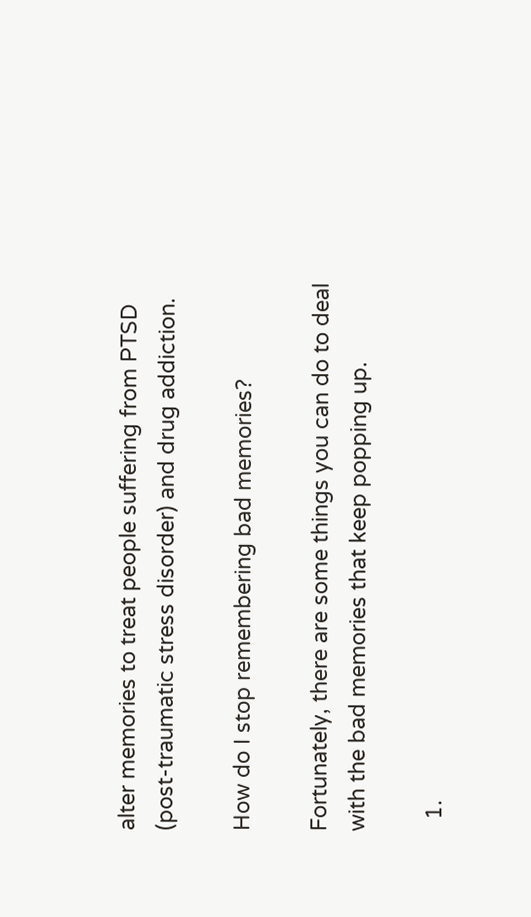alter memories to treat people suffering from PTSD (post-traumatic stress disorder) and drug addiction.

How do I stop remembering bad memories?

Fortunately, there are some things you can do to deal with the bad memories that keep popping up.

  1.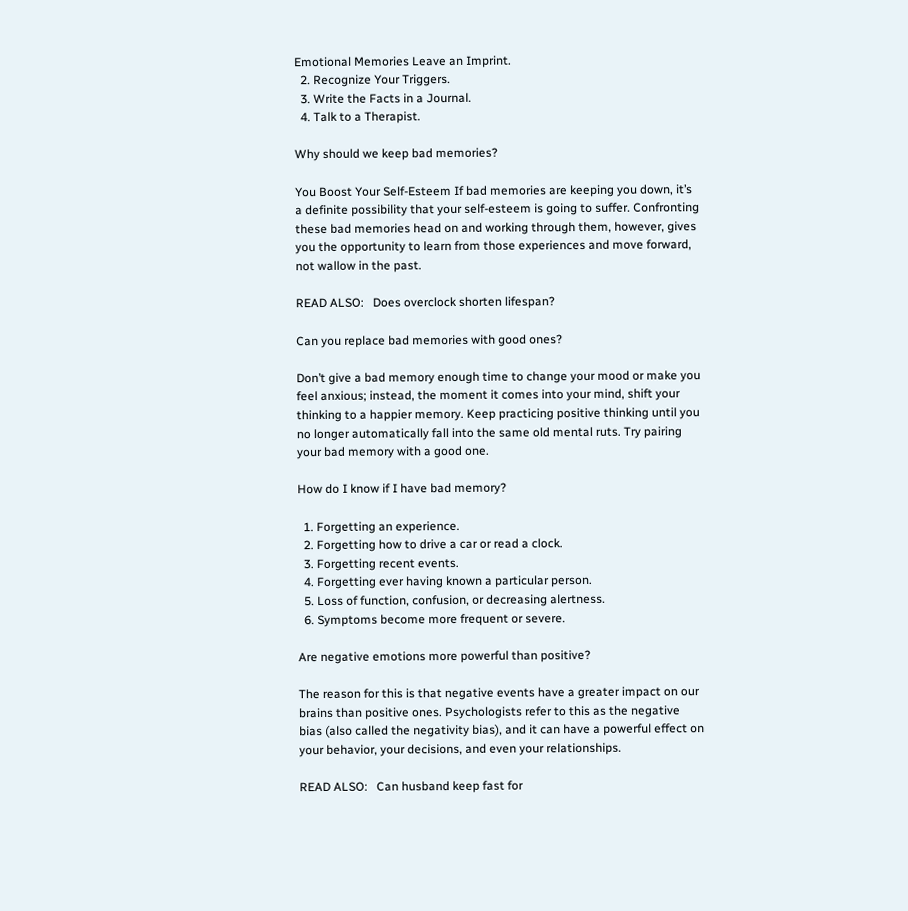Emotional Memories Leave an Imprint.
  2. Recognize Your Triggers.
  3. Write the Facts in a Journal.
  4. Talk to a Therapist.

Why should we keep bad memories?

You Boost Your Self-Esteem If bad memories are keeping you down, it’s a definite possibility that your self-esteem is going to suffer. Confronting these bad memories head on and working through them, however, gives you the opportunity to learn from those experiences and move forward, not wallow in the past.

READ ALSO:   Does overclock shorten lifespan?

Can you replace bad memories with good ones?

Don’t give a bad memory enough time to change your mood or make you feel anxious; instead, the moment it comes into your mind, shift your thinking to a happier memory. Keep practicing positive thinking until you no longer automatically fall into the same old mental ruts. Try pairing your bad memory with a good one.

How do I know if I have bad memory?

  1. Forgetting an experience.
  2. Forgetting how to drive a car or read a clock.
  3. Forgetting recent events.
  4. Forgetting ever having known a particular person.
  5. Loss of function, confusion, or decreasing alertness.
  6. Symptoms become more frequent or severe.

Are negative emotions more powerful than positive?

The reason for this is that negative events have a greater impact on our brains than positive ones. Psychologists refer to this as the negative bias (also called the negativity bias), and it can have a powerful effect on your behavior, your decisions, and even your relationships.

READ ALSO:   Can husband keep fast for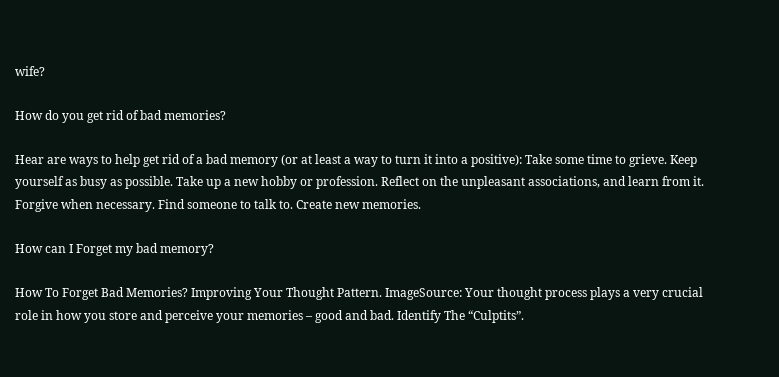wife?

How do you get rid of bad memories?

Hear are ways to help get rid of a bad memory (or at least a way to turn it into a positive): Take some time to grieve. Keep yourself as busy as possible. Take up a new hobby or profession. Reflect on the unpleasant associations, and learn from it. Forgive when necessary. Find someone to talk to. Create new memories.

How can I Forget my bad memory?

How To Forget Bad Memories? Improving Your Thought Pattern. ImageSource: Your thought process plays a very crucial role in how you store and perceive your memories – good and bad. Identify The “Culptits”.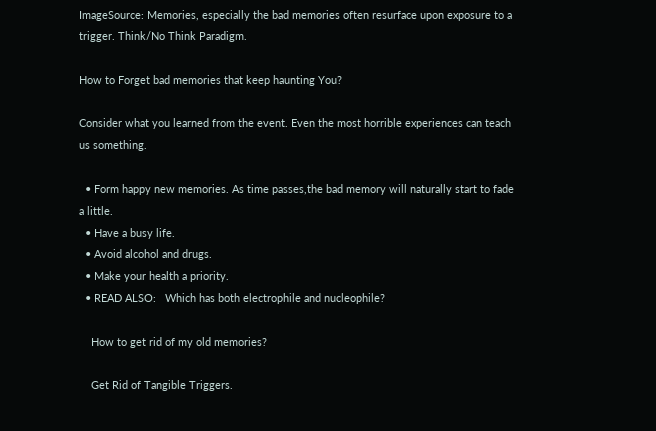ImageSource: Memories, especially the bad memories often resurface upon exposure to a trigger. Think/No Think Paradigm.

How to Forget bad memories that keep haunting You?

Consider what you learned from the event. Even the most horrible experiences can teach us something.

  • Form happy new memories. As time passes,the bad memory will naturally start to fade a little.
  • Have a busy life.
  • Avoid alcohol and drugs.
  • Make your health a priority.
  • READ ALSO:   Which has both electrophile and nucleophile?

    How to get rid of my old memories?

    Get Rid of Tangible Triggers.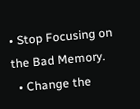• Stop Focusing on the Bad Memory.
  • Change the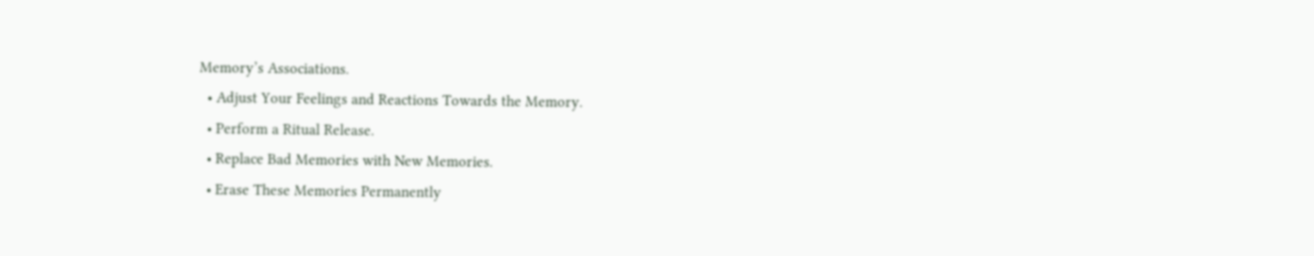Memory’s Associations.
  • Adjust Your Feelings and Reactions Towards the Memory.
  • Perform a Ritual Release.
  • Replace Bad Memories with New Memories.
  • Erase These Memories Permanently